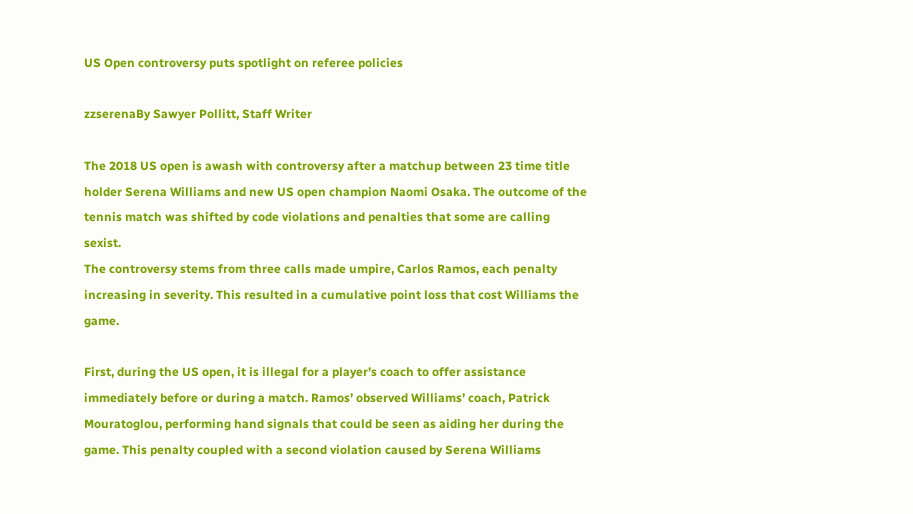US Open controversy puts spotlight on referee policies

zzserenaBy Sawyer Pollitt, Staff Writer

The 2018 US open is awash with controversy after a matchup between 23 time title holder Serena Williams and new US open champion Naomi Osaka. The outcome of the tennis match was shifted by code violations and penalties that some are calling sexist.
The controversy stems from three calls made umpire, Carlos Ramos, each penalty increasing in severity. This resulted in a cumulative point loss that cost Williams the game.

First, during the US open, it is illegal for a player’s coach to offer assistance immediately before or during a match. Ramos’ observed Williams’ coach, Patrick Mouratoglou, performing hand signals that could be seen as aiding her during the game. This penalty coupled with a second violation caused by Serena Williams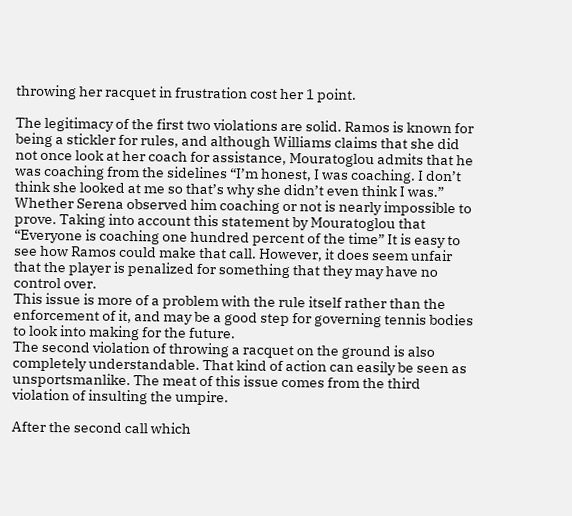throwing her racquet in frustration cost her 1 point.

The legitimacy of the first two violations are solid. Ramos is known for being a stickler for rules, and although Williams claims that she did not once look at her coach for assistance, Mouratoglou admits that he was coaching from the sidelines “I’m honest, I was coaching. I don’t think she looked at me so that’s why she didn’t even think I was.”
Whether Serena observed him coaching or not is nearly impossible to prove. Taking into account this statement by Mouratoglou that “Everyone is coaching one hundred percent of the time” It is easy to see how Ramos could make that call. However, it does seem unfair that the player is penalized for something that they may have no control over.
This issue is more of a problem with the rule itself rather than the enforcement of it, and may be a good step for governing tennis bodies to look into making for the future.
The second violation of throwing a racquet on the ground is also completely understandable. That kind of action can easily be seen as unsportsmanlike. The meat of this issue comes from the third violation of insulting the umpire.

After the second call which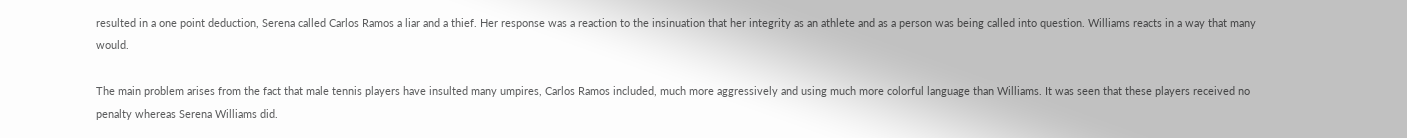resulted in a one point deduction, Serena called Carlos Ramos a liar and a thief. Her response was a reaction to the insinuation that her integrity as an athlete and as a person was being called into question. Williams reacts in a way that many would.

The main problem arises from the fact that male tennis players have insulted many umpires, Carlos Ramos included, much more aggressively and using much more colorful language than Williams. It was seen that these players received no penalty whereas Serena Williams did.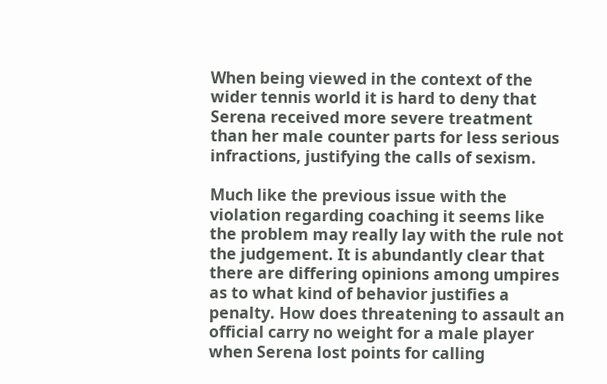When being viewed in the context of the wider tennis world it is hard to deny that Serena received more severe treatment than her male counter parts for less serious infractions, justifying the calls of sexism.

Much like the previous issue with the violation regarding coaching it seems like the problem may really lay with the rule not the judgement. It is abundantly clear that there are differing opinions among umpires as to what kind of behavior justifies a penalty. How does threatening to assault an official carry no weight for a male player when Serena lost points for calling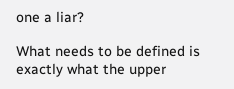one a liar?

What needs to be defined is exactly what the upper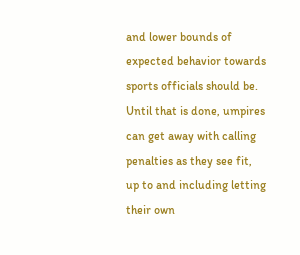and lower bounds of expected behavior towards sports officials should be. Until that is done, umpires can get away with calling penalties as they see fit, up to and including letting their own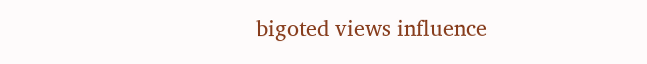bigoted views influence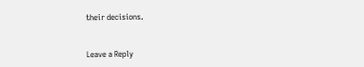their decisions.


Leave a Reply